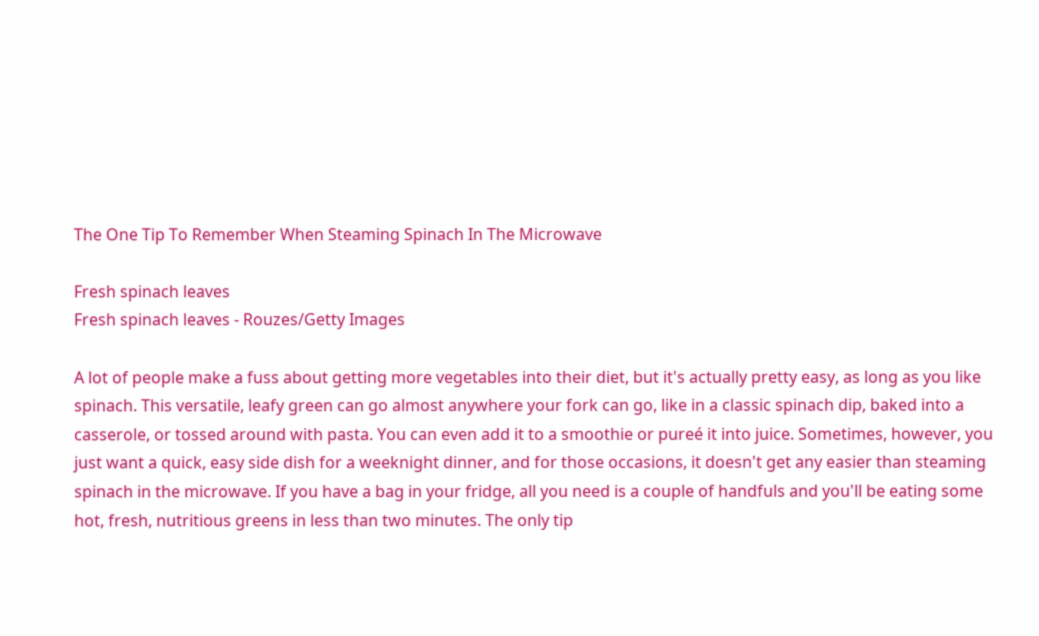The One Tip To Remember When Steaming Spinach In The Microwave

Fresh spinach leaves
Fresh spinach leaves - Rouzes/Getty Images

A lot of people make a fuss about getting more vegetables into their diet, but it's actually pretty easy, as long as you like spinach. This versatile, leafy green can go almost anywhere your fork can go, like in a classic spinach dip, baked into a casserole, or tossed around with pasta. You can even add it to a smoothie or pureé it into juice. Sometimes, however, you just want a quick, easy side dish for a weeknight dinner, and for those occasions, it doesn't get any easier than steaming spinach in the microwave. If you have a bag in your fridge, all you need is a couple of handfuls and you'll be eating some hot, fresh, nutritious greens in less than two minutes. The only tip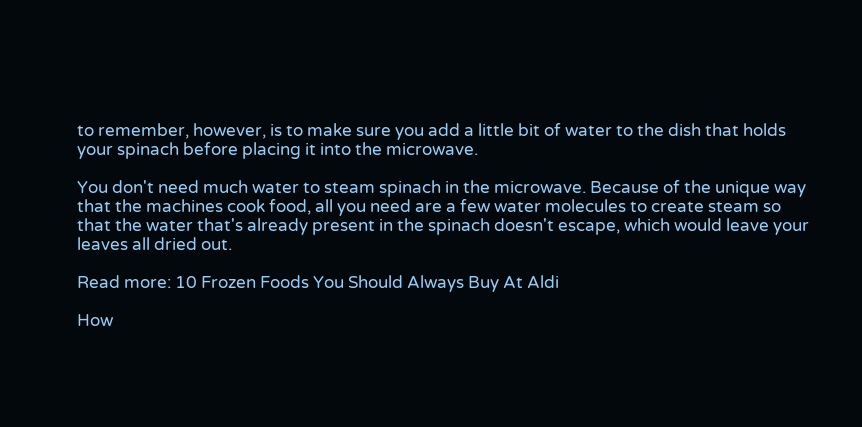to remember, however, is to make sure you add a little bit of water to the dish that holds your spinach before placing it into the microwave.

You don't need much water to steam spinach in the microwave. Because of the unique way that the machines cook food, all you need are a few water molecules to create steam so that the water that's already present in the spinach doesn't escape, which would leave your leaves all dried out.

Read more: 10 Frozen Foods You Should Always Buy At Aldi

How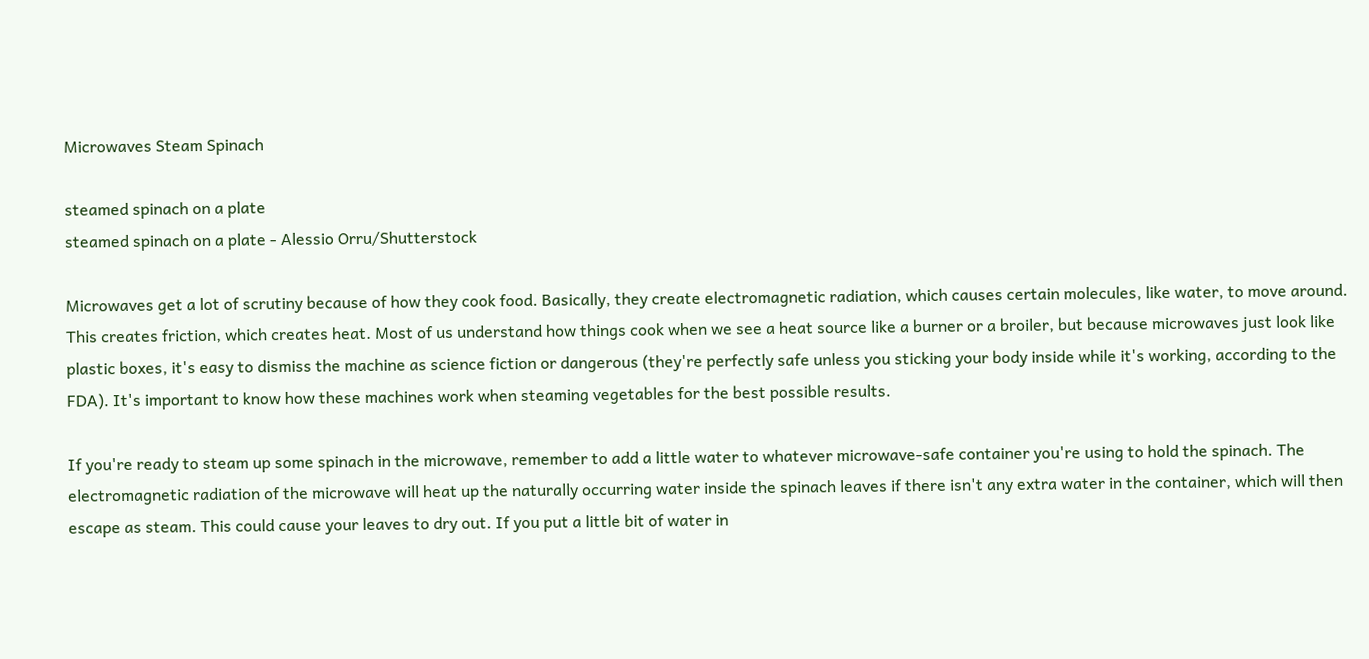Microwaves Steam Spinach

steamed spinach on a plate
steamed spinach on a plate - Alessio Orru/Shutterstock

Microwaves get a lot of scrutiny because of how they cook food. Basically, they create electromagnetic radiation, which causes certain molecules, like water, to move around. This creates friction, which creates heat. Most of us understand how things cook when we see a heat source like a burner or a broiler, but because microwaves just look like plastic boxes, it's easy to dismiss the machine as science fiction or dangerous (they're perfectly safe unless you sticking your body inside while it's working, according to the FDA). It's important to know how these machines work when steaming vegetables for the best possible results.

If you're ready to steam up some spinach in the microwave, remember to add a little water to whatever microwave-safe container you're using to hold the spinach. The electromagnetic radiation of the microwave will heat up the naturally occurring water inside the spinach leaves if there isn't any extra water in the container, which will then escape as steam. This could cause your leaves to dry out. If you put a little bit of water in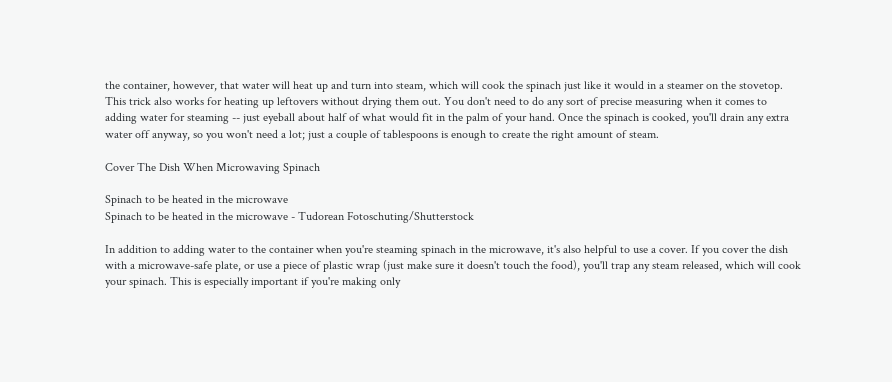the container, however, that water will heat up and turn into steam, which will cook the spinach just like it would in a steamer on the stovetop. This trick also works for heating up leftovers without drying them out. You don't need to do any sort of precise measuring when it comes to adding water for steaming -- just eyeball about half of what would fit in the palm of your hand. Once the spinach is cooked, you'll drain any extra water off anyway, so you won't need a lot; just a couple of tablespoons is enough to create the right amount of steam.

Cover The Dish When Microwaving Spinach

Spinach to be heated in the microwave
Spinach to be heated in the microwave - Tudorean Fotoschuting/Shutterstock

In addition to adding water to the container when you're steaming spinach in the microwave, it's also helpful to use a cover. If you cover the dish with a microwave-safe plate, or use a piece of plastic wrap (just make sure it doesn't touch the food), you'll trap any steam released, which will cook your spinach. This is especially important if you're making only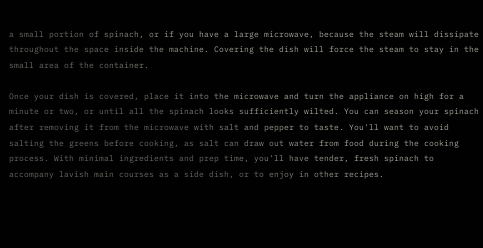a small portion of spinach, or if you have a large microwave, because the steam will dissipate throughout the space inside the machine. Covering the dish will force the steam to stay in the small area of the container.

Once your dish is covered, place it into the microwave and turn the appliance on high for a minute or two, or until all the spinach looks sufficiently wilted. You can season your spinach after removing it from the microwave with salt and pepper to taste. You'll want to avoid salting the greens before cooking, as salt can draw out water from food during the cooking process. With minimal ingredients and prep time, you'll have tender, fresh spinach to accompany lavish main courses as a side dish, or to enjoy in other recipes.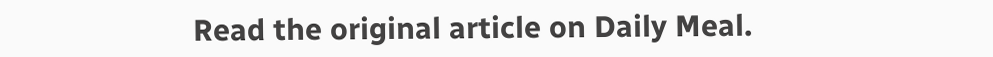Read the original article on Daily Meal.